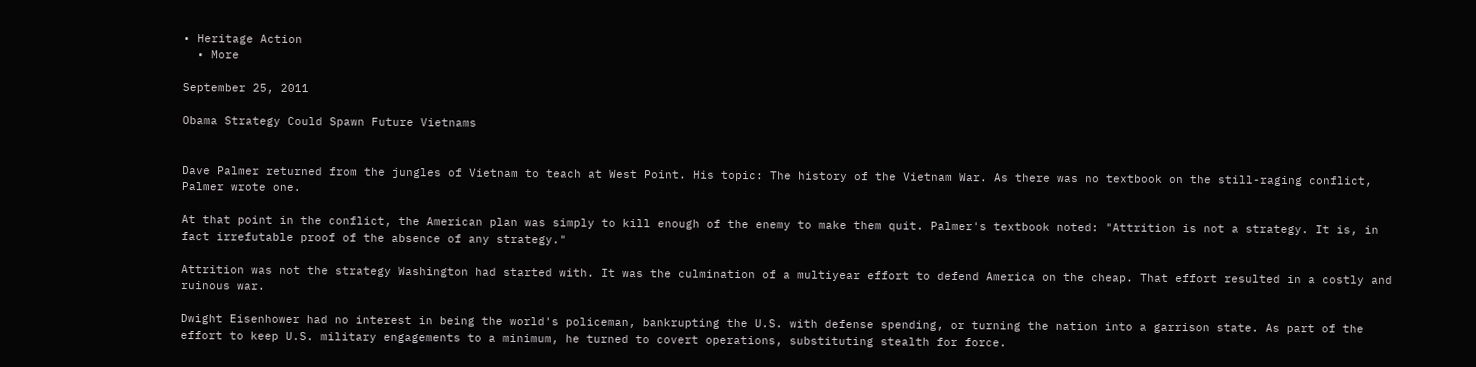• Heritage Action
  • More

September 25, 2011

Obama Strategy Could Spawn Future Vietnams


Dave Palmer returned from the jungles of Vietnam to teach at West Point. His topic: The history of the Vietnam War. As there was no textbook on the still-raging conflict, Palmer wrote one.

At that point in the conflict, the American plan was simply to kill enough of the enemy to make them quit. Palmer's textbook noted: "Attrition is not a strategy. It is, in fact irrefutable proof of the absence of any strategy."

Attrition was not the strategy Washington had started with. It was the culmination of a multiyear effort to defend America on the cheap. That effort resulted in a costly and ruinous war.

Dwight Eisenhower had no interest in being the world's policeman, bankrupting the U.S. with defense spending, or turning the nation into a garrison state. As part of the effort to keep U.S. military engagements to a minimum, he turned to covert operations, substituting stealth for force.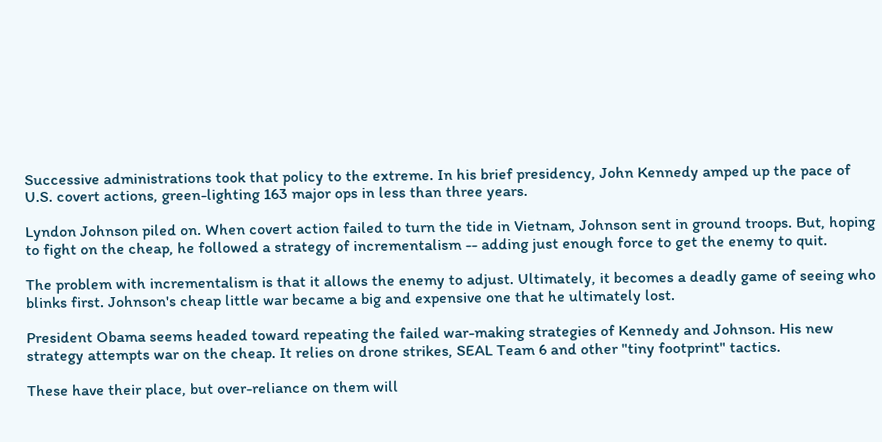Successive administrations took that policy to the extreme. In his brief presidency, John Kennedy amped up the pace of U.S. covert actions, green-lighting 163 major ops in less than three years.

Lyndon Johnson piled on. When covert action failed to turn the tide in Vietnam, Johnson sent in ground troops. But, hoping to fight on the cheap, he followed a strategy of incrementalism -- adding just enough force to get the enemy to quit.

The problem with incrementalism is that it allows the enemy to adjust. Ultimately, it becomes a deadly game of seeing who blinks first. Johnson's cheap little war became a big and expensive one that he ultimately lost.

President Obama seems headed toward repeating the failed war-making strategies of Kennedy and Johnson. His new strategy attempts war on the cheap. It relies on drone strikes, SEAL Team 6 and other "tiny footprint" tactics.

These have their place, but over-reliance on them will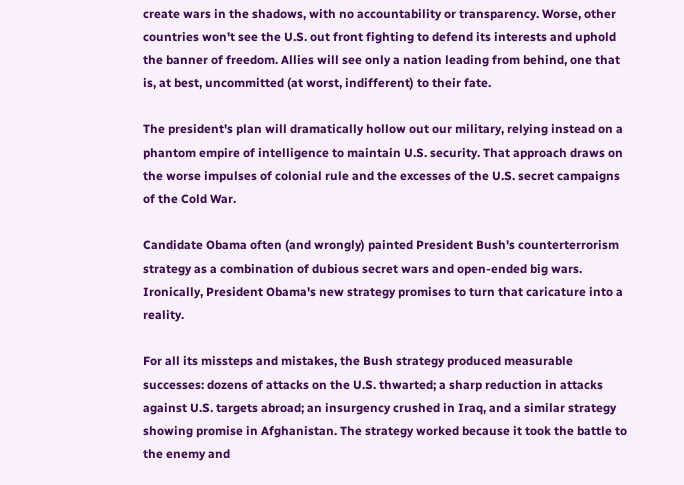create wars in the shadows, with no accountability or transparency. Worse, other countries won't see the U.S. out front fighting to defend its interests and uphold the banner of freedom. Allies will see only a nation leading from behind, one that is, at best, uncommitted (at worst, indifferent) to their fate.

The president's plan will dramatically hollow out our military, relying instead on a phantom empire of intelligence to maintain U.S. security. That approach draws on the worse impulses of colonial rule and the excesses of the U.S. secret campaigns of the Cold War.

Candidate Obama often (and wrongly) painted President Bush's counterterrorism strategy as a combination of dubious secret wars and open-ended big wars. Ironically, President Obama's new strategy promises to turn that caricature into a reality.

For all its missteps and mistakes, the Bush strategy produced measurable successes: dozens of attacks on the U.S. thwarted; a sharp reduction in attacks against U.S. targets abroad; an insurgency crushed in Iraq, and a similar strategy showing promise in Afghanistan. The strategy worked because it took the battle to the enemy and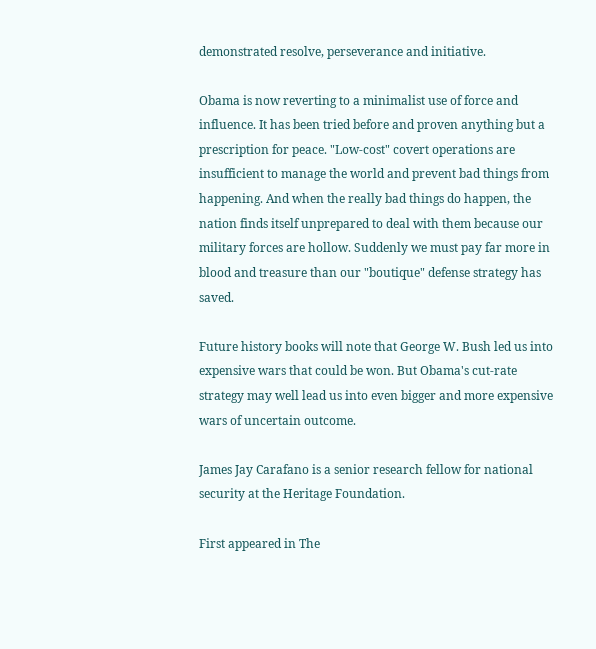demonstrated resolve, perseverance and initiative.

Obama is now reverting to a minimalist use of force and influence. It has been tried before and proven anything but a prescription for peace. "Low-cost" covert operations are insufficient to manage the world and prevent bad things from happening. And when the really bad things do happen, the nation finds itself unprepared to deal with them because our military forces are hollow. Suddenly we must pay far more in blood and treasure than our "boutique" defense strategy has saved.

Future history books will note that George W. Bush led us into expensive wars that could be won. But Obama's cut-rate strategy may well lead us into even bigger and more expensive wars of uncertain outcome.

James Jay Carafano is a senior research fellow for national security at the Heritage Foundation.

First appeared in The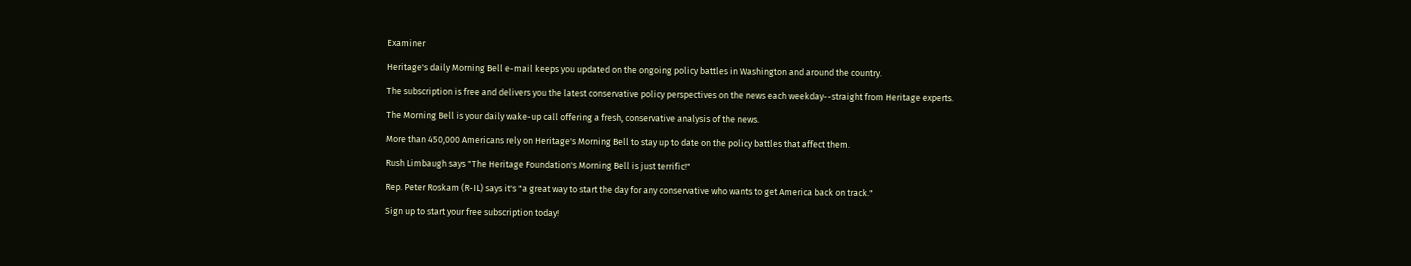Examiner

Heritage's daily Morning Bell e-mail keeps you updated on the ongoing policy battles in Washington and around the country.

The subscription is free and delivers you the latest conservative policy perspectives on the news each weekday--straight from Heritage experts.

The Morning Bell is your daily wake-up call offering a fresh, conservative analysis of the news.

More than 450,000 Americans rely on Heritage's Morning Bell to stay up to date on the policy battles that affect them.

Rush Limbaugh says "The Heritage Foundation's Morning Bell is just terrific!"

Rep. Peter Roskam (R-IL) says it's "a great way to start the day for any conservative who wants to get America back on track."

Sign up to start your free subscription today!